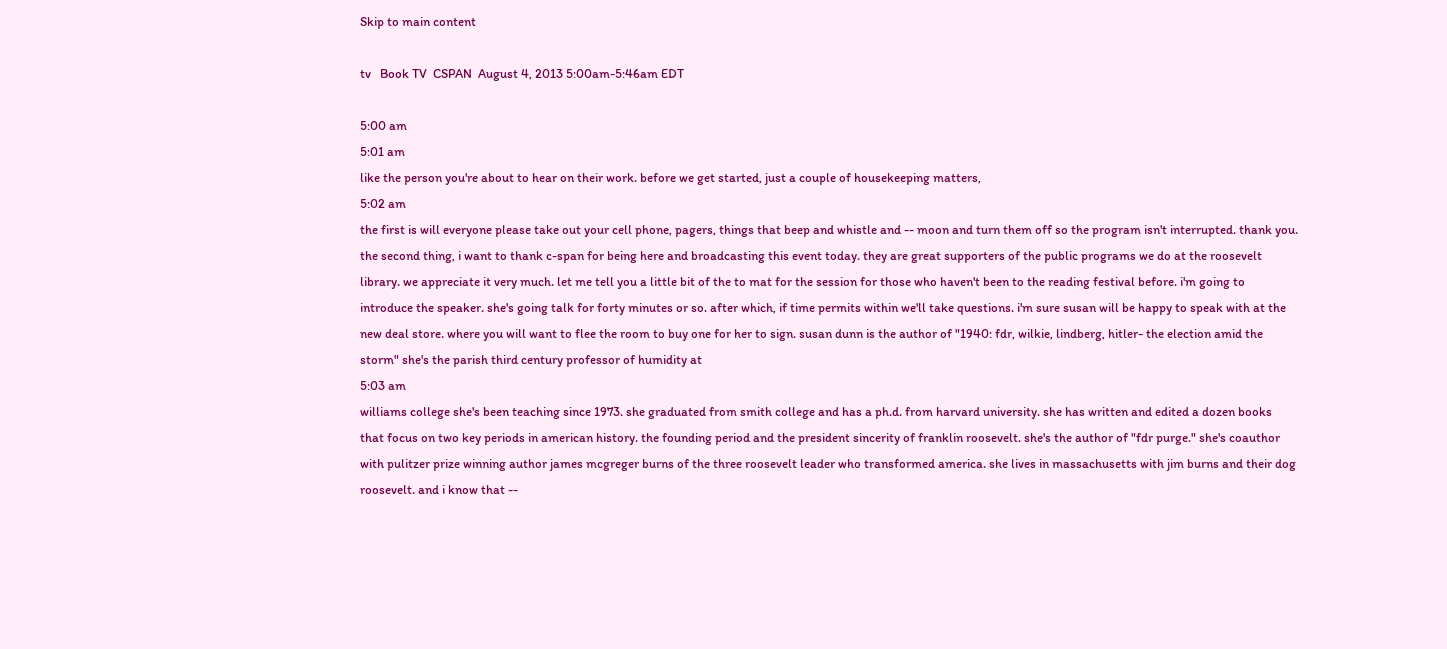Skip to main content

tv   Book TV  CSPAN  August 4, 2013 5:00am-5:46am EDT

5:00 am
5:01 am
like the person you're about to hear on their work. before we get started, just a couple of housekeeping matters,
5:02 am
the first is will everyone please take out your cell phone, pagers, things that beep and whistle and -- moon and turn them off so the program isn't interrupted. thank you. the second thing, i want to thank c-span for being here and broadcasting this event today. they are great supporters of the public programs we do at the roosevelt library. we appreciate it very much. let me tell you a little bit of the to mat for the session for those who haven't been to the reading festival before. i'm going to introduce the speaker. she's going talk for forty minutes or so. after which, if time permits within we'll take questions. i'm sure susan will be happy to speak with at the new deal store. where you will want to flee the room to buy one for her to sign. susan dunn is the author of "1940: fdr, wilkie, lindberg, hitler- the election amid the storm" she's the parish third century professor of humidity at
5:03 am
williams college she's been teaching since 1973. she graduated from smith college and has a ph.d. from harvard university. she has written and edited a dozen books that focus on two key periods in american history. the founding period and the president sincerity of franklin roosevelt. she's the author of "fdr purge." she's coauthor with pulitzer prize winning author james mcgreger burns of the three roosevelt leader who transformed america. she lives in massachusetts with jim burns and their dog roosevelt. and i know that --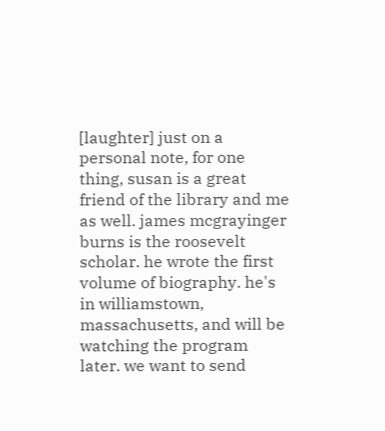[laughter] just on a personal note, for one thing, susan is a great friend of the library and me as well. james mcgrayinger burns is the roosevelt scholar. he wrote the first volume of biography. he's in williamstown, massachusetts, and will be watching the program later. we want to send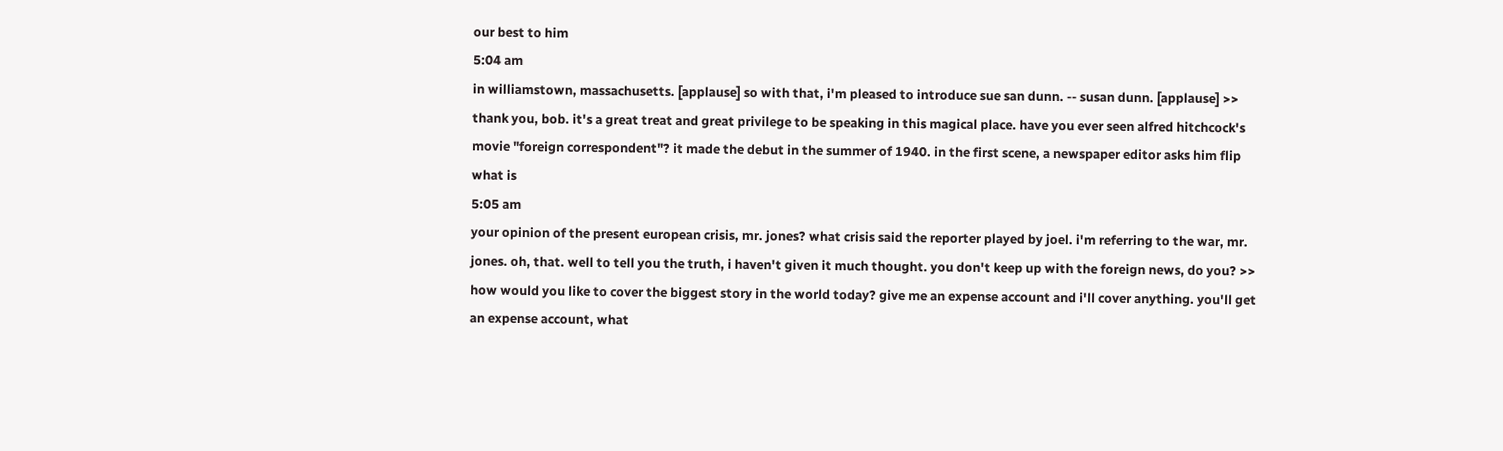our best to him
5:04 am
in williamstown, massachusetts. [applause] so with that, i'm pleased to introduce sue san dunn. -- susan dunn. [applause] >> thank you, bob. it's a great treat and great privilege to be speaking in this magical place. have you ever seen alfred hitchcock's movie "foreign correspondent"? it made the debut in the summer of 1940. in the first scene, a newspaper editor asks him flip what is
5:05 am
your opinion of the present european crisis, mr. jones? what crisis said the reporter played by joel. i'm referring to the war, mr. jones. oh, that. well to tell you the truth, i haven't given it much thought. you don't keep up with the foreign news, do you? >> how would you like to cover the biggest story in the world today? give me an expense account and i'll cover anything. you'll get an expense account, what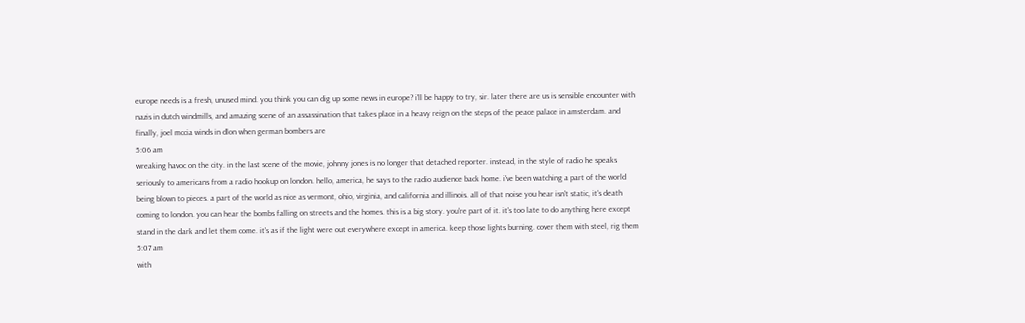europe needs is a fresh, unused mind. you think you can dig up some news in europe? i'll be happy to try, sir. later there are us is sensible encounter with nazis in dutch windmills, and amazing scene of an assassination that takes place in a heavy reign on the steps of the peace palace in amsterdam. and finally, joel mccia winds in dlon when german bombers are
5:06 am
wreaking havoc on the city. in the last scene of the movie, johnny jones is no longer that detached reporter. instead, in the style of radio he speaks seriously to americans from a radio hookup on london. hello, america, he says to the radio audience back home. i've been watching a part of the world being blown to pieces. a part of the world as nice as vermont, ohio, virginia, and california and illinois. all of that noise you hear isn't static, it's death coming to london. you can hear the bombs falling on streets and the homes. this is a big story. you're part of it. it's too late to do anything here except stand in the dark and let them come. it's as if the light were out everywhere except in america. keep those lights burning. cover them with steel, rig them
5:07 am
with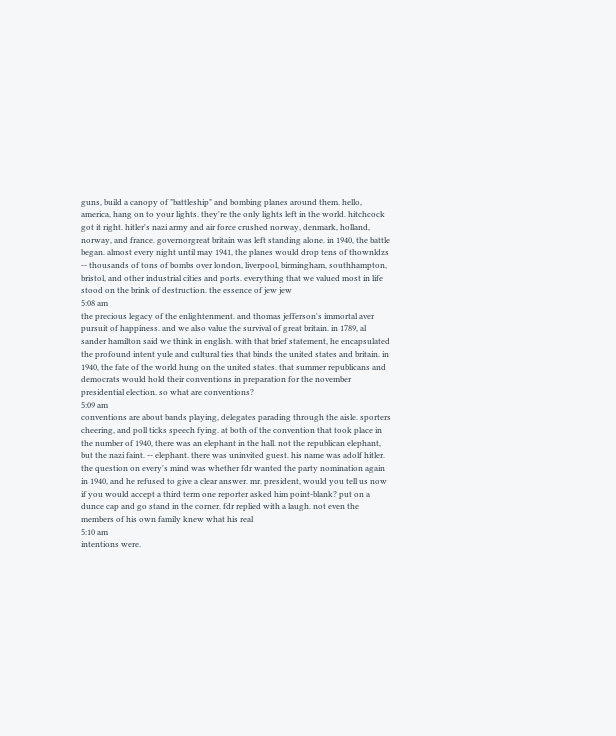guns, build a canopy of "battleship" and bombing planes around them. hello, america, hang on to your lights. they're the only lights left in the world. hitchcock got it right. hitler's nazi army and air force crushed norway, denmark, holland, norway, and france. governorgreat britain was left standing alone. in 1940, the battle began. almost every night until may 1941, the planes would drop tens of thownldzs -- thousands of tons of bombs over london, liverpool, birmingham, southhampton, bristol, and other industrial cities and ports. everything that we valued most in life stood on the brink of destruction. the essence of jew jew
5:08 am
the precious legacy of the enlightenment. and thomas jefferson's immortal aver pursuit of happiness. and we also value the survival of great britain. in 1789, al sander hamilton said we think in english. with that brief statement, he encapsulated the profound intent yule and cultural ties that binds the united states and britain. in 1940, the fate of the world hung on the united states. that summer republicans and democrats would hold their conventions in preparation for the november presidential election. so what are conventions?
5:09 am
conventions are about bands playing, delegates parading through the aisle. sporters cheering, and poll ticks speech fying. at both of the convention that took place in the number of 1940, there was an elephant in the hall. not the republican elephant, but the nazi faint. -- elephant. there was uninvited guest. his name was adolf hitler. the question on every's mind was whether fdr wanted the party nomination again in 1940, and he refused to give a clear answer. mr. president, would you tell us now if you would accept a third term one reporter asked him point-blank? put on a dunce cap and go stand in the corner. fdr replied with a laugh. not even the members of his own family knew what his real
5:10 am
intentions were.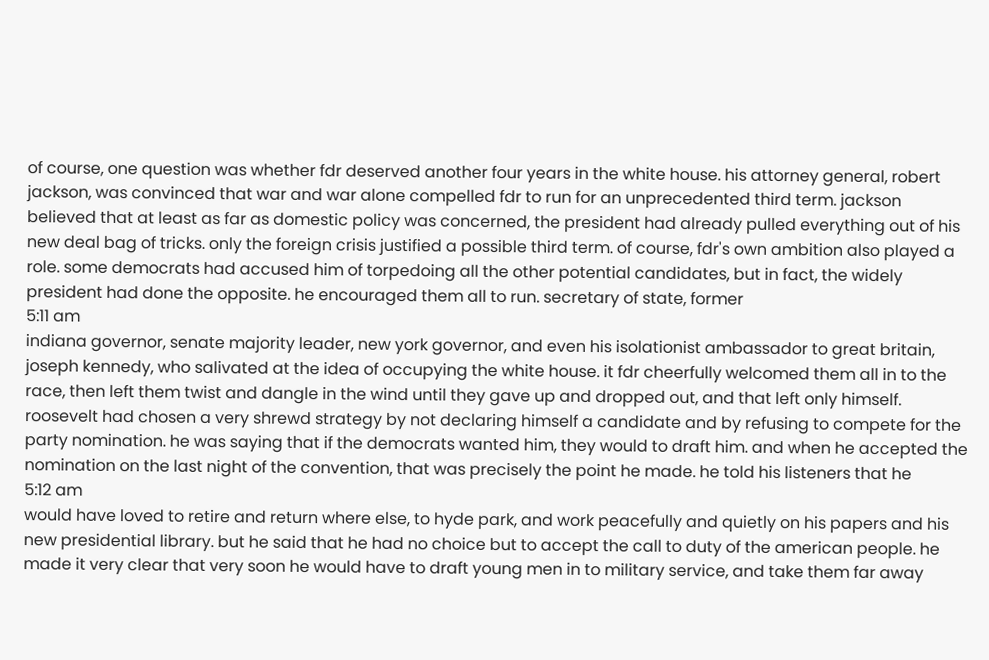of course, one question was whether fdr deserved another four years in the white house. his attorney general, robert jackson, was convinced that war and war alone compelled fdr to run for an unprecedented third term. jackson believed that at least as far as domestic policy was concerned, the president had already pulled everything out of his new deal bag of tricks. only the foreign crisis justified a possible third term. of course, fdr's own ambition also played a role. some democrats had accused him of torpedoing all the other potential candidates, but in fact, the widely president had done the opposite. he encouraged them all to run. secretary of state, former
5:11 am
indiana governor, senate majority leader, new york governor, and even his isolationist ambassador to great britain, joseph kennedy, who salivated at the idea of occupying the white house. it fdr cheerfully welcomed them all in to the race, then left them twist and dangle in the wind until they gave up and dropped out, and that left only himself. roosevelt had chosen a very shrewd strategy by not declaring himself a candidate and by refusing to compete for the party nomination. he was saying that if the democrats wanted him, they would to draft him. and when he accepted the nomination on the last night of the convention, that was precisely the point he made. he told his listeners that he
5:12 am
would have loved to retire and return where else, to hyde park, and work peacefully and quietly on his papers and his new presidential library. but he said that he had no choice but to accept the call to duty of the american people. he made it very clear that very soon he would have to draft young men in to military service, and take them far away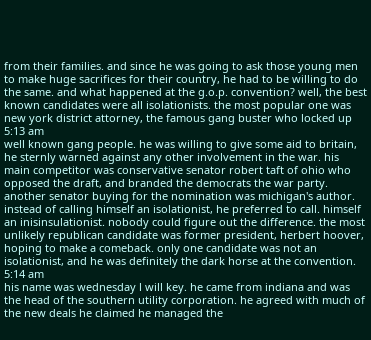from their families. and since he was going to ask those young men to make huge sacrifices for their country, he had to be willing to do the same. and what happened at the g.o.p. convention? well, the best known candidates were all isolationists. the most popular one was new york district attorney, the famous gang buster who locked up
5:13 am
well known gang people. he was willing to give some aid to britain, he sternly warned against any other involvement in the war. his main competitor was conservative senator robert taft of ohio who opposed the draft, and branded the democrats the war party. another senator buying for the nomination was michigan's author. instead of calling himself an isolationist, he preferred to call. himself an inisinsulationist. nobody could figure out the difference. the most unlikely republican candidate was former president, herbert hoover, hoping to make a comeback. only one candidate was not an isolationist, and he was definitely the dark horse at the convention.
5:14 am
his name was wednesday l will key. he came from indiana and was the head of the southern utility corporation. he agreed with much of the new deals he claimed he managed the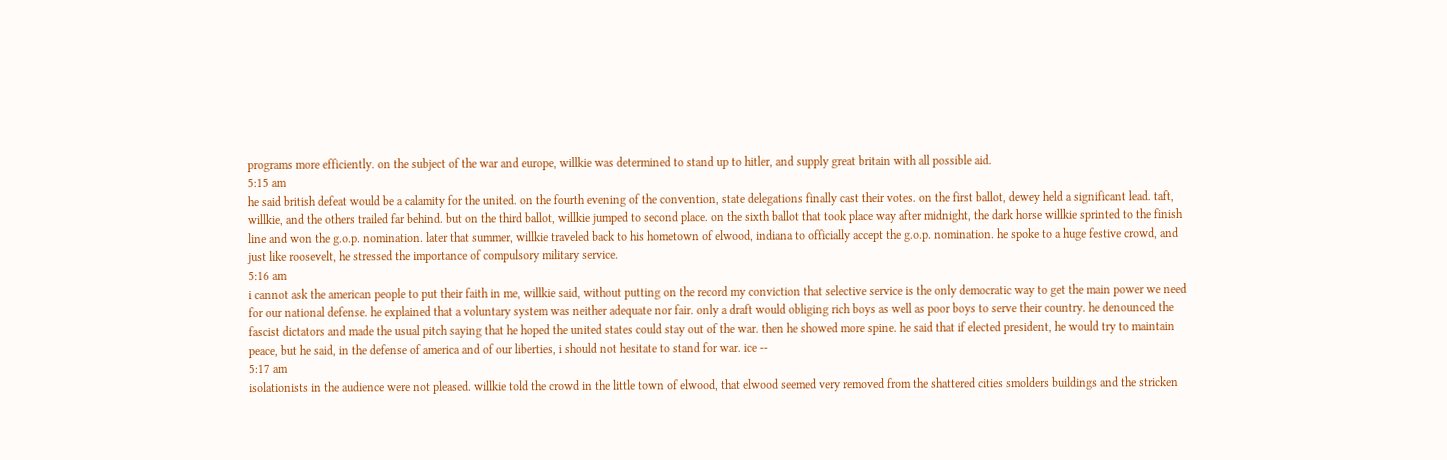programs more efficiently. on the subject of the war and europe, willkie was determined to stand up to hitler, and supply great britain with all possible aid.
5:15 am
he said british defeat would be a calamity for the united. on the fourth evening of the convention, state delegations finally cast their votes. on the first ballot, dewey held a significant lead. taft, willkie, and the others trailed far behind. but on the third ballot, willkie jumped to second place. on the sixth ballot that took place way after midnight, the dark horse willkie sprinted to the finish line and won the g.o.p. nomination. later that summer, willkie traveled back to his hometown of elwood, indiana to officially accept the g.o.p. nomination. he spoke to a huge festive crowd, and just like roosevelt, he stressed the importance of compulsory military service.
5:16 am
i cannot ask the american people to put their faith in me, willkie said, without putting on the record my conviction that selective service is the only democratic way to get the main power we need for our national defense. he explained that a voluntary system was neither adequate nor fair. only a draft would obliging rich boys as well as poor boys to serve their country. he denounced the fascist dictators and made the usual pitch saying that he hoped the united states could stay out of the war. then he showed more spine. he said that if elected president, he would try to maintain peace, but he said, in the defense of america and of our liberties, i should not hesitate to stand for war. ice --
5:17 am
isolationists in the audience were not pleased. willkie told the crowd in the little town of elwood, that elwood seemed very removed from the shattered cities smolders buildings and the stricken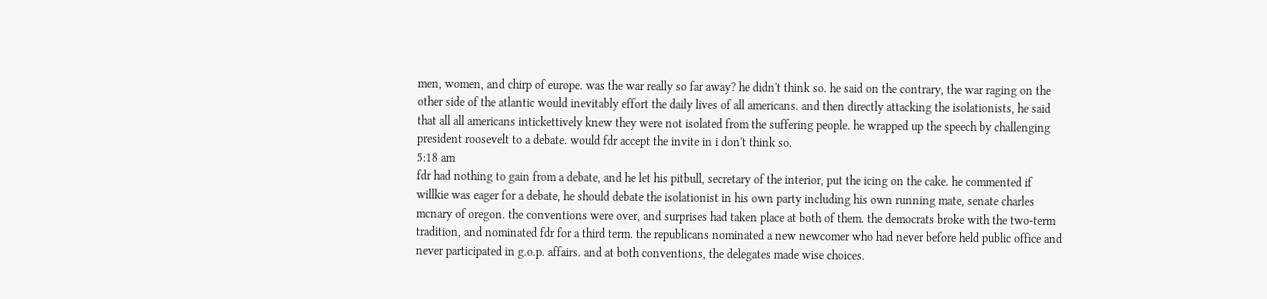men, women, and chirp of europe. was the war really so far away? he didn't think so. he said on the contrary, the war raging on the other side of the atlantic would inevitably effort the daily lives of all americans. and then directly attacking the isolationists, he said that all all americans intickettively knew they were not isolated from the suffering people. he wrapped up the speech by challenging president roosevelt to a debate. would fdr accept the invite in i don't think so.
5:18 am
fdr had nothing to gain from a debate, and he let his pitbull, secretary of the interior, put the icing on the cake. he commented if willkie was eager for a debate, he should debate the isolationist in his own party including his own running mate, senate charles mcnary of oregon. the conventions were over, and surprises had taken place at both of them. the democrats broke with the two-term tradition, and nominated fdr for a third term. the republicans nominated a new newcomer who had never before held public office and never participated in g.o.p. affairs. and at both conventions, the delegates made wise choices.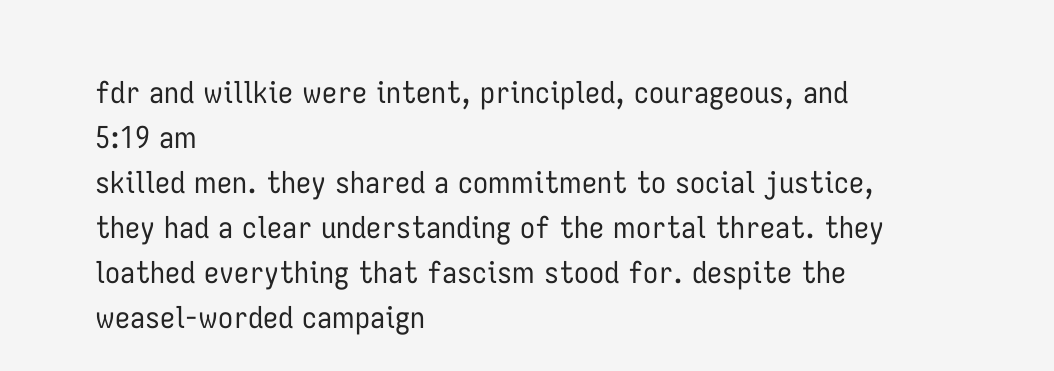fdr and willkie were intent, principled, courageous, and
5:19 am
skilled men. they shared a commitment to social justice, they had a clear understanding of the mortal threat. they loathed everything that fascism stood for. despite the weasel-worded campaign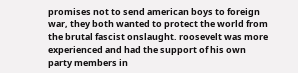promises not to send american boys to foreign war, they both wanted to protect the world from the brutal fascist onslaught. roosevelt was more experienced and had the support of his own party members in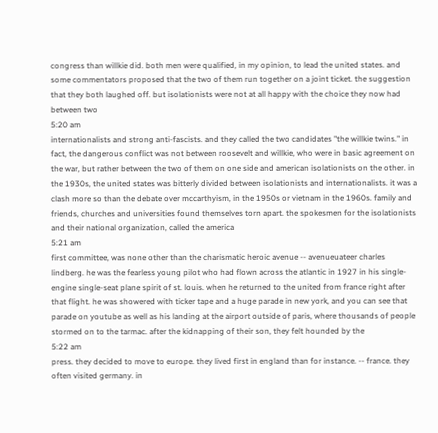congress than willkie did. both men were qualified, in my opinion, to lead the united states. and some commentators proposed that the two of them run together on a joint ticket. the suggestion that they both laughed off. but isolationists were not at all happy with the choice they now had between two
5:20 am
internationalists and strong anti-fascists. and they called the two candidates "the willkie twins." in fact, the dangerous conflict was not between roosevelt and willkie, who were in basic agreement on the war, but rather between the two of them on one side and american isolationists on the other. in the 1930s, the united states was bitterly divided between isolationists and internationalists. it was a clash more so than the debate over mccarthyism, in the 1950s or vietnam in the 1960s. family and friends, churches and universities found themselves torn apart. the spokesmen for the isolationists and their national organization, called the america
5:21 am
first committee, was none other than the charismatic heroic avenue -- avenueuateer charles lindberg. he was the fearless young pilot who had flown across the atlantic in 1927 in his single-engine single-seat plane spirit of st. louis. when he returned to the united from france right after that flight. he was showered with ticker tape and a huge parade in new york, and you can see that parade on youtube as well as his landing at the airport outside of paris, where thousands of people stormed on to the tarmac. after the kidnapping of their son, they felt hounded by the
5:22 am
press. they decided to move to europe. they lived first in england than for instance. -- france. they often visited germany. in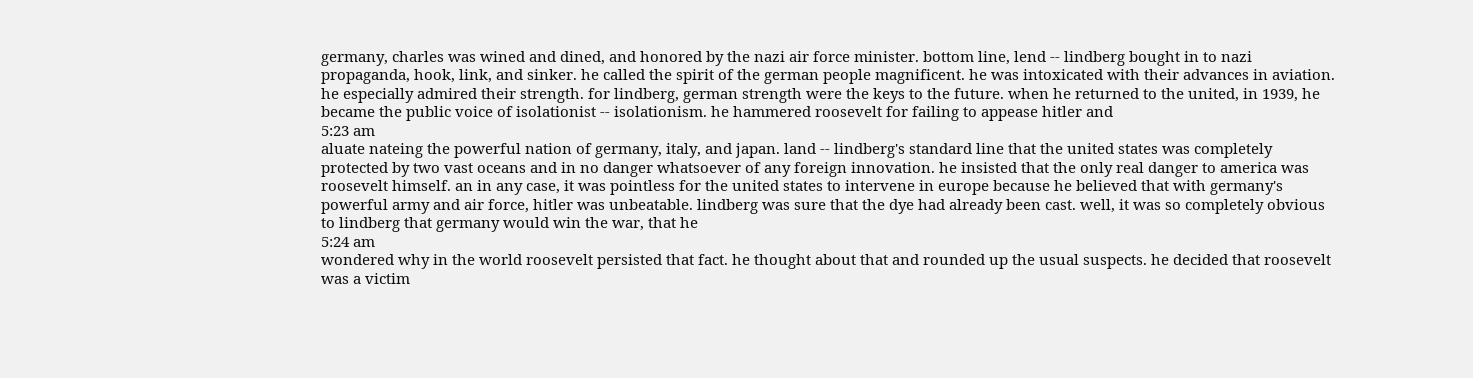germany, charles was wined and dined, and honored by the nazi air force minister. bottom line, lend -- lindberg bought in to nazi propaganda, hook, link, and sinker. he called the spirit of the german people magnificent. he was intoxicated with their advances in aviation. he especially admired their strength. for lindberg, german strength were the keys to the future. when he returned to the united, in 1939, he became the public voice of isolationist -- isolationism. he hammered roosevelt for failing to appease hitler and
5:23 am
aluate nateing the powerful nation of germany, italy, and japan. land -- lindberg's standard line that the united states was completely protected by two vast oceans and in no danger whatsoever of any foreign innovation. he insisted that the only real danger to america was roosevelt himself. an in any case, it was pointless for the united states to intervene in europe because he believed that with germany's powerful army and air force, hitler was unbeatable. lindberg was sure that the dye had already been cast. well, it was so completely obvious to lindberg that germany would win the war, that he
5:24 am
wondered why in the world roosevelt persisted that fact. he thought about that and rounded up the usual suspects. he decided that roosevelt was a victim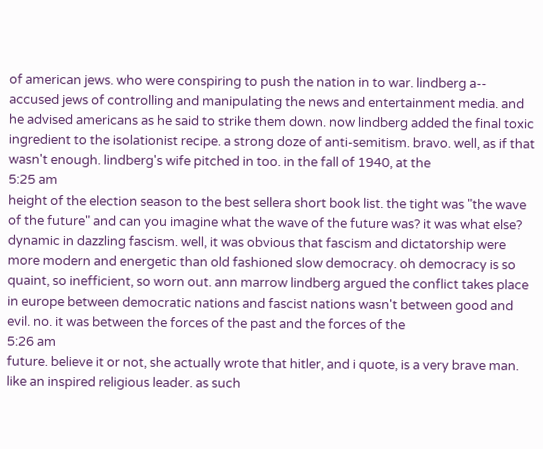of american jews. who were conspiring to push the nation in to war. lindberg a-- accused jews of controlling and manipulating the news and entertainment media. and he advised americans as he said to strike them down. now lindberg added the final toxic ingredient to the isolationist recipe. a strong doze of anti-semitism. bravo. well, as if that wasn't enough. lindberg's wife pitched in too. in the fall of 1940, at the
5:25 am
height of the election season to the best sellera short book list. the tight was "the wave of the future" and can you imagine what the wave of the future was? it was what else? dynamic in dazzling fascism. well, it was obvious that fascism and dictatorship were more modern and energetic than old fashioned slow democracy. oh democracy is so quaint, so inefficient, so worn out. ann marrow lindberg argued the conflict takes place in europe between democratic nations and fascist nations wasn't between good and evil. no. it was between the forces of the past and the forces of the
5:26 am
future. believe it or not, she actually wrote that hitler, and i quote, is a very brave man. like an inspired religious leader. as such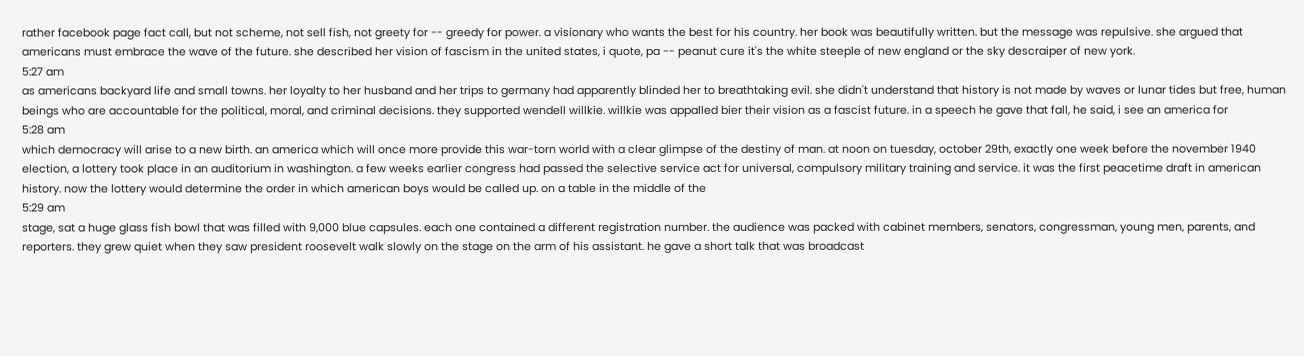rather facebook page fact call, but not scheme, not sell fish, not greety for -- greedy for power. a visionary who wants the best for his country. her book was beautifully written. but the message was repulsive. she argued that americans must embrace the wave of the future. she described her vision of fascism in the united states, i quote, pa -- peanut cure it's the white steeple of new england or the sky descraiper of new york.
5:27 am
as americans backyard life and small towns. her loyalty to her husband and her trips to germany had apparently blinded her to breathtaking evil. she didn't understand that history is not made by waves or lunar tides but free, human beings who are accountable for the political, moral, and criminal decisions. they supported wendell willkie. willkie was appalled bier their vision as a fascist future. in a speech he gave that fall, he said, i see an america for
5:28 am
which democracy will arise to a new birth. an america which will once more provide this war-torn world with a clear glimpse of the destiny of man. at noon on tuesday, october 29th, exactly one week before the november 1940 election, a lottery took place in an auditorium in washington. a few weeks earlier congress had passed the selective service act for universal, compulsory military training and service. it was the first peacetime draft in american history. now the lottery would determine the order in which american boys would be called up. on a table in the middle of the
5:29 am
stage, sat a huge glass fish bowl that was filled with 9,000 blue capsules. each one contained a different registration number. the audience was packed with cabinet members, senators, congressman, young men, parents, and reporters. they grew quiet when they saw president roosevelt walk slowly on the stage on the arm of his assistant. he gave a short talk that was broadcast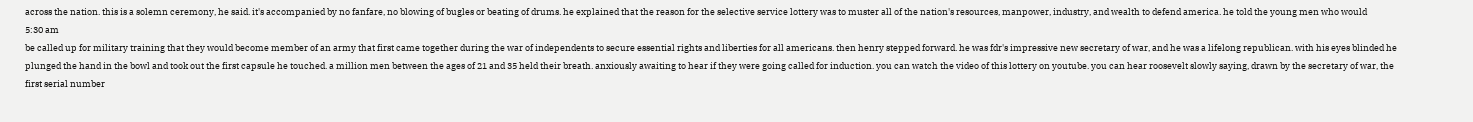across the nation. this is a solemn ceremony, he said. it's accompanied by no fanfare, no blowing of bugles or beating of drums. he explained that the reason for the selective service lottery was to muster all of the nation's resources, manpower, industry, and wealth to defend america. he told the young men who would
5:30 am
be called up for military training that they would become member of an army that first came together during the war of independents to secure essential rights and liberties for all americans. then henry stepped forward. he was fdr's impressive new secretary of war, and he was a lifelong republican. with his eyes blinded he plunged the hand in the bowl and took out the first capsule he touched. a million men between the ages of 21 and 35 held their breath. anxiously awaiting to hear if they were going called for induction. you can watch the video of this lottery on youtube. you can hear roosevelt slowly saying, drawn by the secretary of war, the first serial number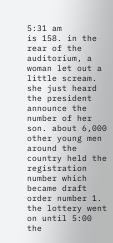5:31 am
is 158. in the rear of the auditorium, a woman let out a little scream. she just heard the president announce the number of her son. about 6,000 other young men around the country held the registration number which became draft order number 1. the lottery went on until 5:00 the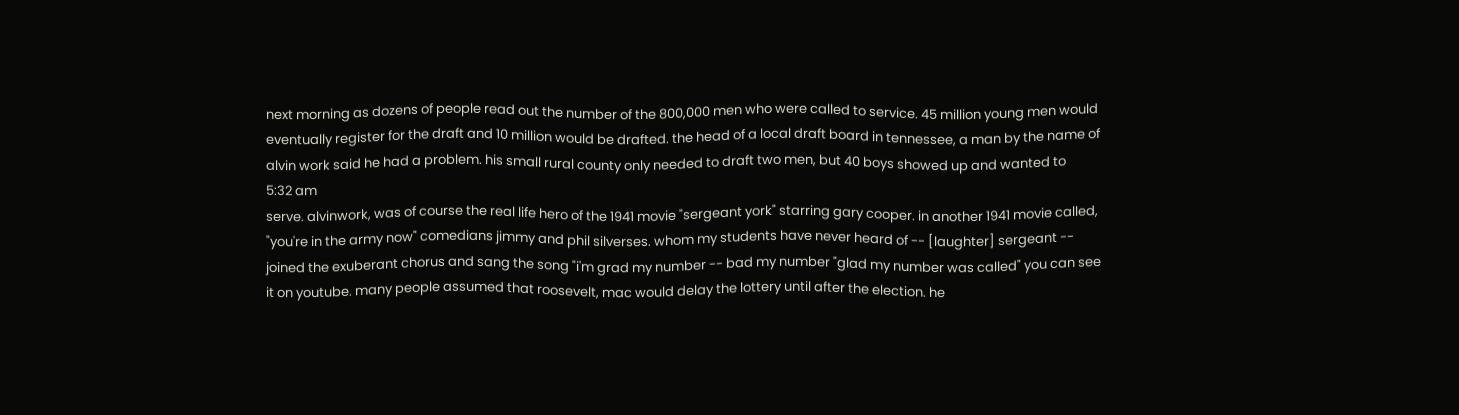next morning as dozens of people read out the number of the 800,000 men who were called to service. 45 million young men would eventually register for the draft and 10 million would be drafted. the head of a local draft board in tennessee, a man by the name of alvin work said he had a problem. his small rural county only needed to draft two men, but 40 boys showed up and wanted to
5:32 am
serve. alvinwork, was of course the real life hero of the 1941 movie "sergeant york" starring gary cooper. in another 1941 movie called, "you're in the army now" comedians jimmy and phil silverses. whom my students have never heard of -- [laughter] sergeant -- joined the exuberant chorus and sang the song "i'm grad my number -- bad my number "glad my number was called" you can see it on youtube. many people assumed that roosevelt, mac would delay the lottery until after the election. he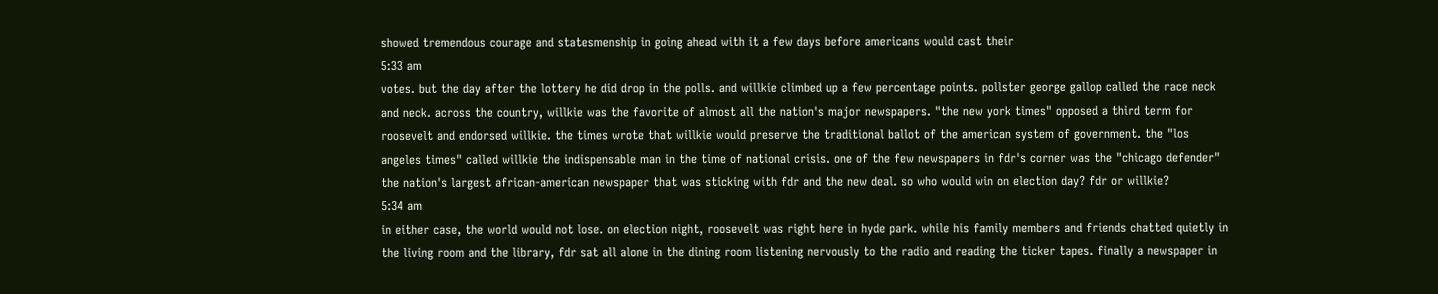showed tremendous courage and statesmenship in going ahead with it a few days before americans would cast their
5:33 am
votes. but the day after the lottery he did drop in the polls. and willkie climbed up a few percentage points. pollster george gallop called the race neck and neck. across the country, willkie was the favorite of almost all the nation's major newspapers. "the new york times" opposed a third term for roosevelt and endorsed willkie. the times wrote that willkie would preserve the traditional ballot of the american system of government. the "los angeles times" called willkie the indispensable man in the time of national crisis. one of the few newspapers in fdr's corner was the "chicago defender" the nation's largest african-american newspaper that was sticking with fdr and the new deal. so who would win on election day? fdr or willkie?
5:34 am
in either case, the world would not lose. on election night, roosevelt was right here in hyde park. while his family members and friends chatted quietly in the living room and the library, fdr sat all alone in the dining room listening nervously to the radio and reading the ticker tapes. finally a newspaper in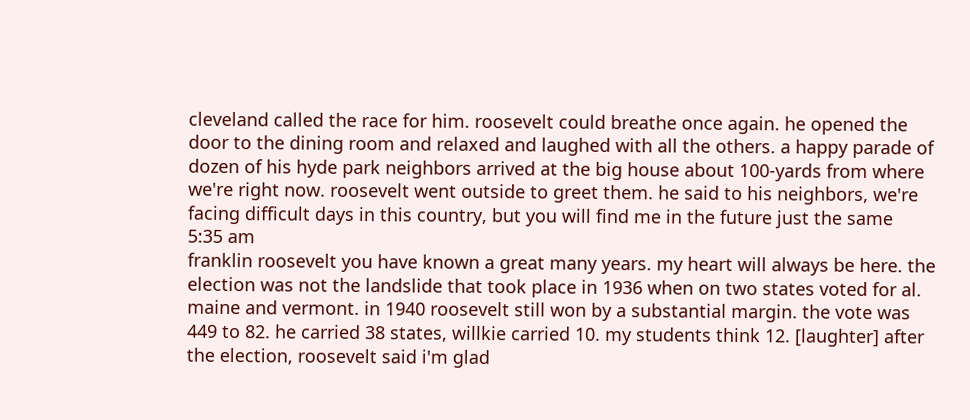cleveland called the race for him. roosevelt could breathe once again. he opened the door to the dining room and relaxed and laughed with all the others. a happy parade of dozen of his hyde park neighbors arrived at the big house about 100-yards from where we're right now. roosevelt went outside to greet them. he said to his neighbors, we're facing difficult days in this country, but you will find me in the future just the same
5:35 am
franklin roosevelt you have known a great many years. my heart will always be here. the election was not the landslide that took place in 1936 when on two states voted for al. maine and vermont. in 1940 roosevelt still won by a substantial margin. the vote was 449 to 82. he carried 38 states, willkie carried 10. my students think 12. [laughter] after the election, roosevelt said i'm glad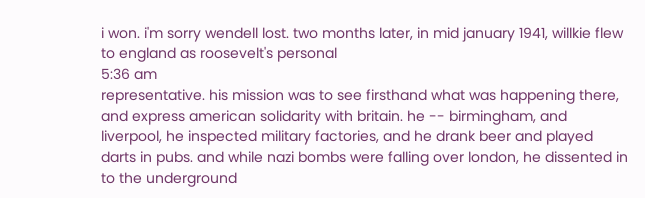i won. i'm sorry wendell lost. two months later, in mid january 1941, willkie flew to england as roosevelt's personal
5:36 am
representative. his mission was to see firsthand what was happening there, and express american solidarity with britain. he -- birmingham, and liverpool, he inspected military factories, and he drank beer and played darts in pubs. and while nazi bombs were falling over london, he dissented in to the underground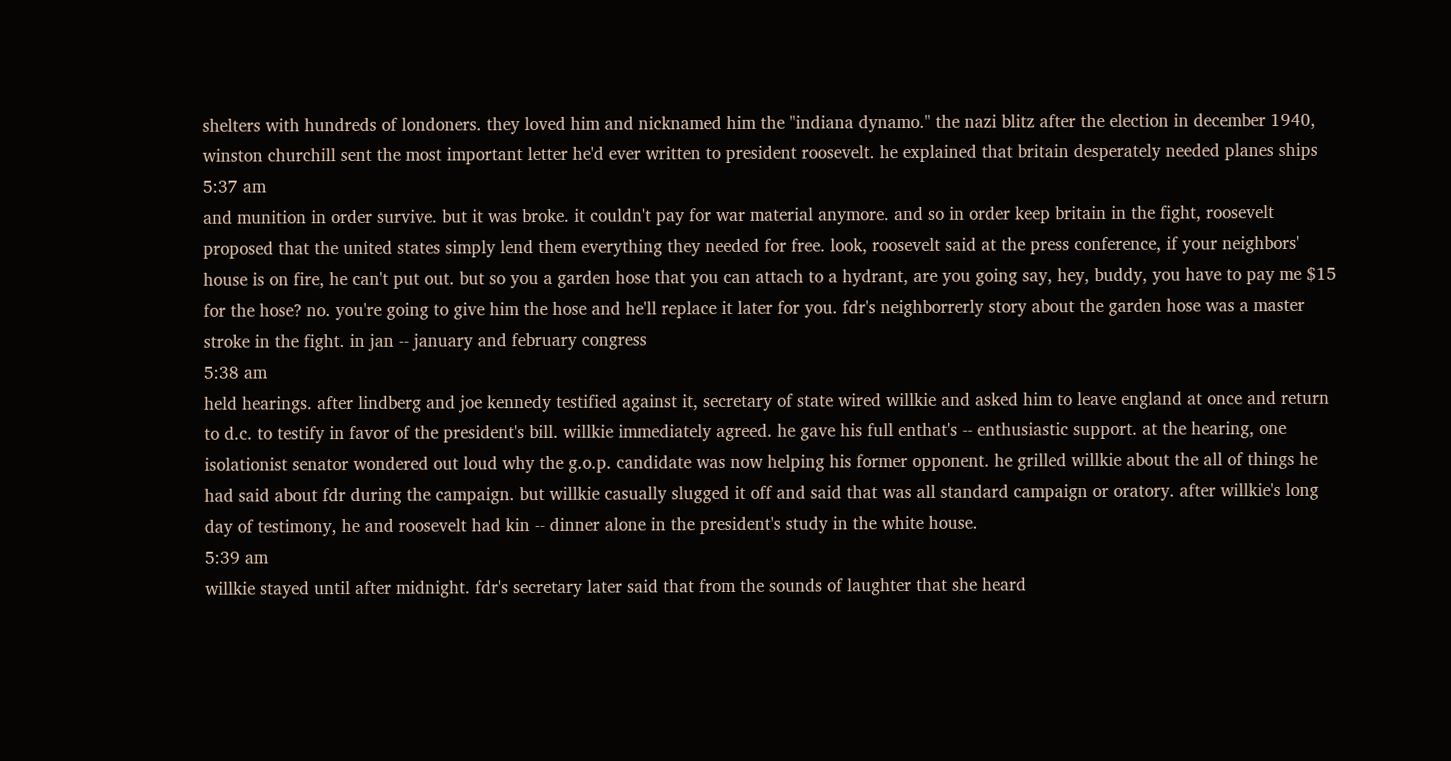shelters with hundreds of londoners. they loved him and nicknamed him the "indiana dynamo." the nazi blitz after the election in december 1940, winston churchill sent the most important letter he'd ever written to president roosevelt. he explained that britain desperately needed planes ships
5:37 am
and munition in order survive. but it was broke. it couldn't pay for war material anymore. and so in order keep britain in the fight, roosevelt proposed that the united states simply lend them everything they needed for free. look, roosevelt said at the press conference, if your neighbors' house is on fire, he can't put out. but so you a garden hose that you can attach to a hydrant, are you going say, hey, buddy, you have to pay me $15 for the hose? no. you're going to give him the hose and he'll replace it later for you. fdr's neighborrerly story about the garden hose was a master stroke in the fight. in jan -- january and february congress
5:38 am
held hearings. after lindberg and joe kennedy testified against it, secretary of state wired willkie and asked him to leave england at once and return to d.c. to testify in favor of the president's bill. willkie immediately agreed. he gave his full enthat's -- enthusiastic support. at the hearing, one isolationist senator wondered out loud why the g.o.p. candidate was now helping his former opponent. he grilled willkie about the all of things he had said about fdr during the campaign. but willkie casually slugged it off and said that was all standard campaign or oratory. after willkie's long day of testimony, he and roosevelt had kin -- dinner alone in the president's study in the white house.
5:39 am
willkie stayed until after midnight. fdr's secretary later said that from the sounds of laughter that she heard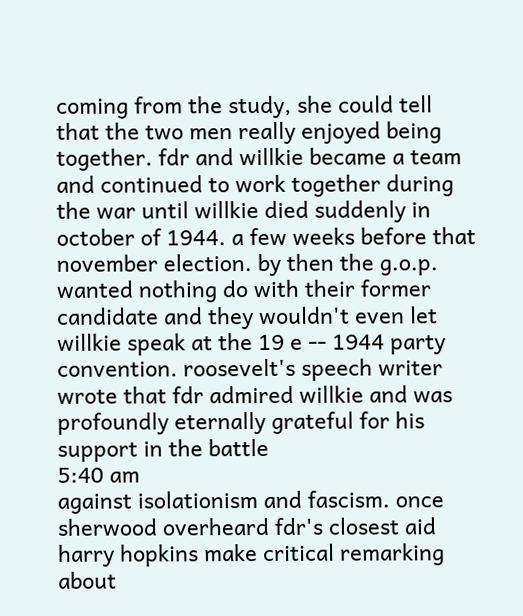coming from the study, she could tell that the two men really enjoyed being together. fdr and willkie became a team and continued to work together during the war until willkie died suddenly in october of 1944. a few weeks before that november election. by then the g.o.p. wanted nothing do with their former candidate and they wouldn't even let willkie speak at the 19 e -- 1944 party convention. roosevelt's speech writer wrote that fdr admired willkie and was profoundly eternally grateful for his support in the battle
5:40 am
against isolationism and fascism. once sherwood overheard fdr's closest aid harry hopkins make critical remarking about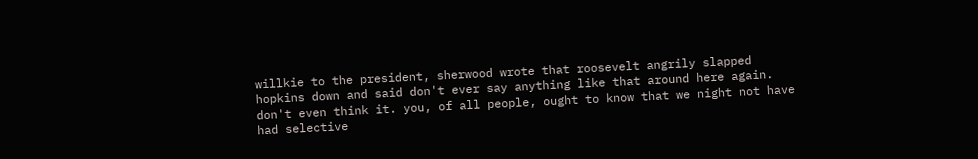willkie to the president, sherwood wrote that roosevelt angrily slapped hopkins down and said don't ever say anything like that around here again. don't even think it. you, of all people, ought to know that we night not have had selective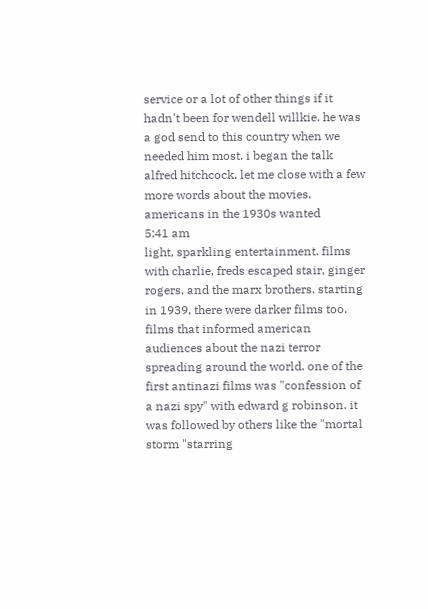service or a lot of other things if it hadn't been for wendell willkie. he was a god send to this country when we needed him most. i began the talk alfred hitchcock. let me close with a few more words about the movies. americans in the 1930s wanted
5:41 am
light, sparkling entertainment. films with charlie, freds escaped stair, ginger rogers, and the marx brothers. starting in 1939, there were darker films too. films that informed american audiences about the nazi terror spreading around the world. one of the first antinazi films was "confession of a nazi spy" with edward g robinson. it was followed by others like the "mortal storm "starring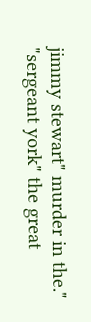jimmy stewart" murder in the." "sergeant york" the great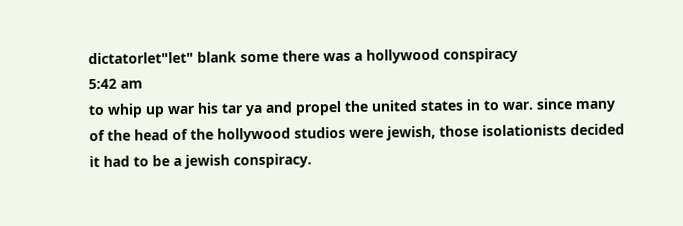dictatorlet"let" blank some there was a hollywood conspiracy
5:42 am
to whip up war his tar ya and propel the united states in to war. since many of the head of the hollywood studios were jewish, those isolationists decided it had to be a jewish conspiracy.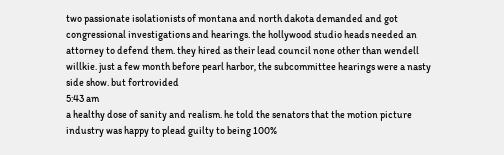two passionate isolationists of montana and north dakota demanded and got congressional investigations and hearings. the hollywood studio heads needed an attorney to defend them. they hired as their lead council none other than wendell willkie. just a few month before pearl harbor, the subcommittee hearings were a nasty side show. but fortrovided
5:43 am
a healthy dose of sanity and realism. he told the senators that the motion picture industry was happy to plead guilty to being 100%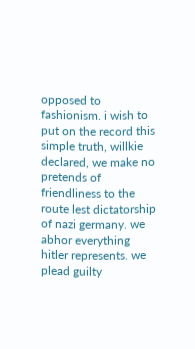opposed to fashionism. i wish to put on the record this simple truth, willkie declared, we make no pretends of friendliness to the route lest dictatorship of nazi germany. we abhor everything hitler represents. we plead guilty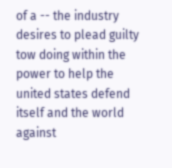of a -- the industry desires to plead guilty tow doing within the power to help the united states defend itself and the world against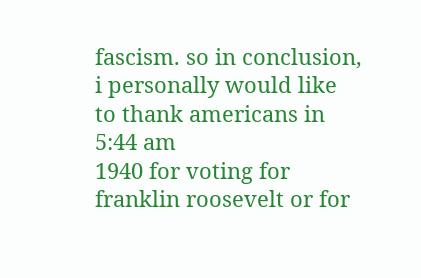fascism. so in conclusion, i personally would like to thank americans in
5:44 am
1940 for voting for franklin roosevelt or for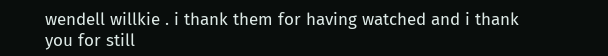wendell willkie . i thank them for having watched and i thank you for still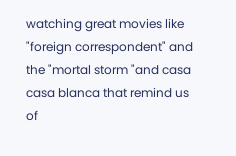watching great movies like "foreign correspondent" and the "mortal storm "and casa casa blanca that remind us of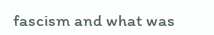fascism and what was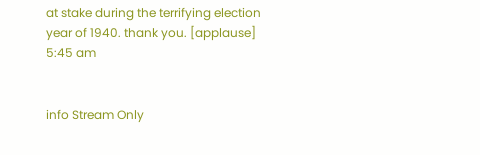at stake during the terrifying election year of 1940. thank you. [applause]
5:45 am


info Stream Only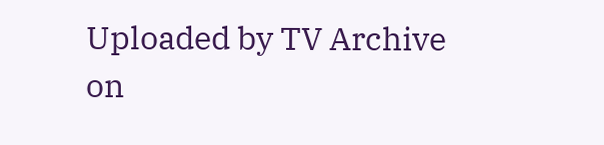Uploaded by TV Archive on